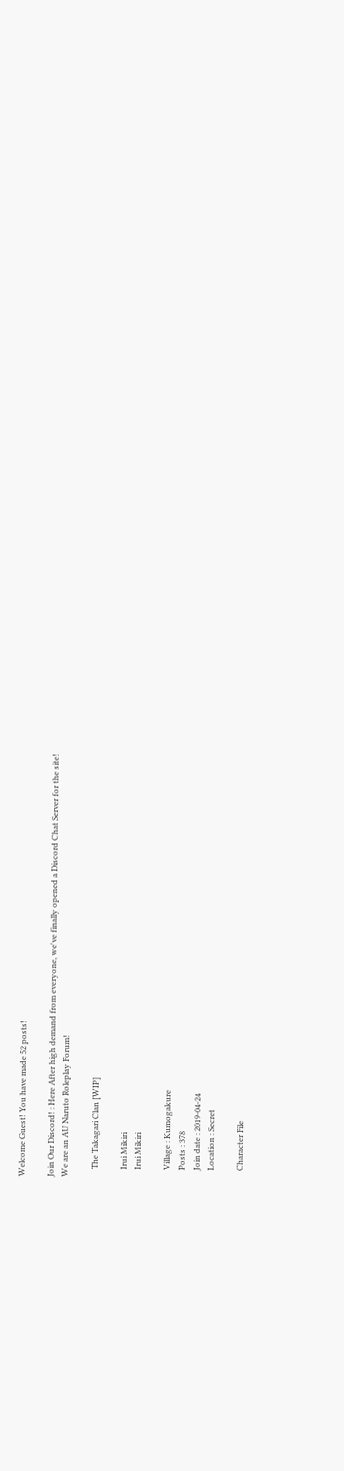Welcome Guest! You have made 52 posts!

Join Our Discord! : Here After high demand from everyone, we've finally opened a Discord Chat Server for the site!
We are an AU Naruto Roleplay Forum!

    The Takagari Clan [WIP]

    Irui Mikiri
    Irui Mikiri

    Village : Kumogakure
    Posts : 378
    Join date : 2019-04-24
    Location : Secret

    Character File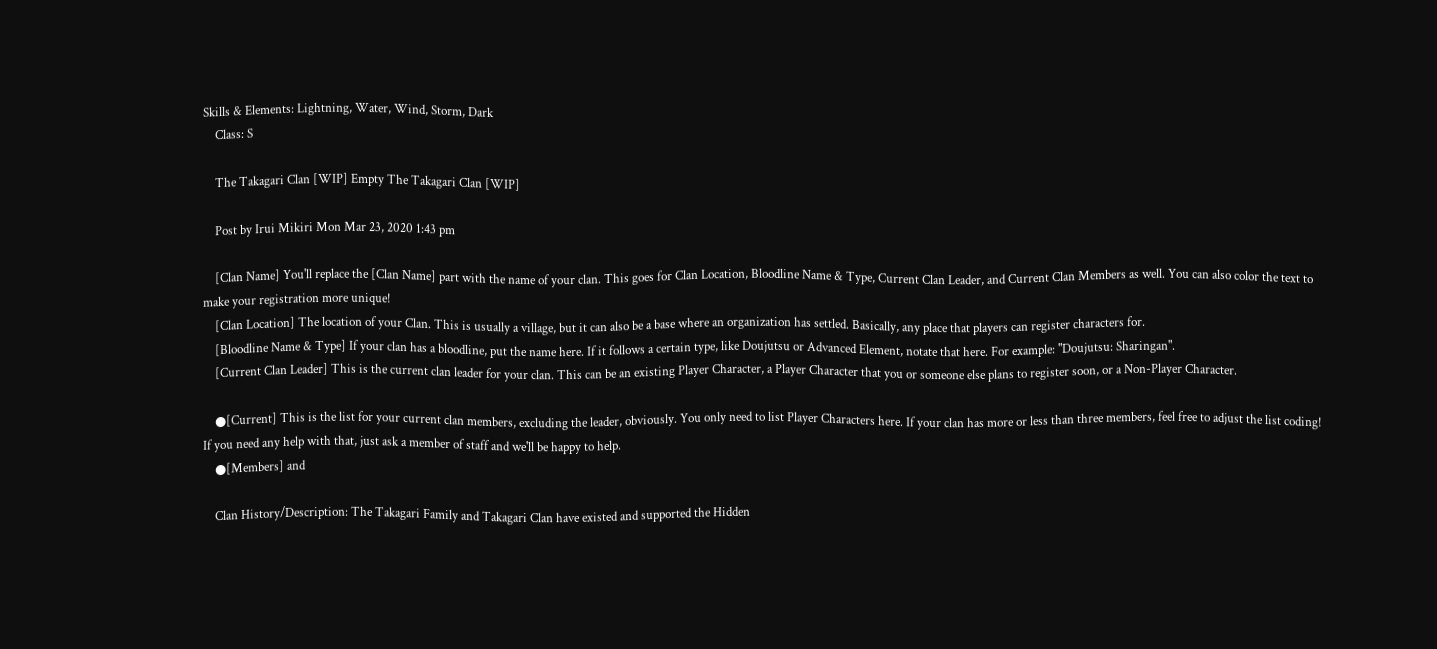Skills & Elements: Lightning, Water, Wind, Storm, Dark
    Class: S

    The Takagari Clan [WIP] Empty The Takagari Clan [WIP]

    Post by Irui Mikiri Mon Mar 23, 2020 1:43 pm

    [Clan Name] You'll replace the [Clan Name] part with the name of your clan. This goes for Clan Location, Bloodline Name & Type, Current Clan Leader, and Current Clan Members as well. You can also color the text to make your registration more unique!
    [Clan Location] The location of your Clan. This is usually a village, but it can also be a base where an organization has settled. Basically, any place that players can register characters for.
    [Bloodline Name & Type] If your clan has a bloodline, put the name here. If it follows a certain type, like Doujutsu or Advanced Element, notate that here. For example: "Doujutsu: Sharingan".
    [Current Clan Leader] This is the current clan leader for your clan. This can be an existing Player Character, a Player Character that you or someone else plans to register soon, or a Non-Player Character.

    ●[Current] This is the list for your current clan members, excluding the leader, obviously. You only need to list Player Characters here. If your clan has more or less than three members, feel free to adjust the list coding! If you need any help with that, just ask a member of staff and we'll be happy to help.
    ●[Members] and

    Clan History/Description: The Takagari Family and Takagari Clan have existed and supported the Hidden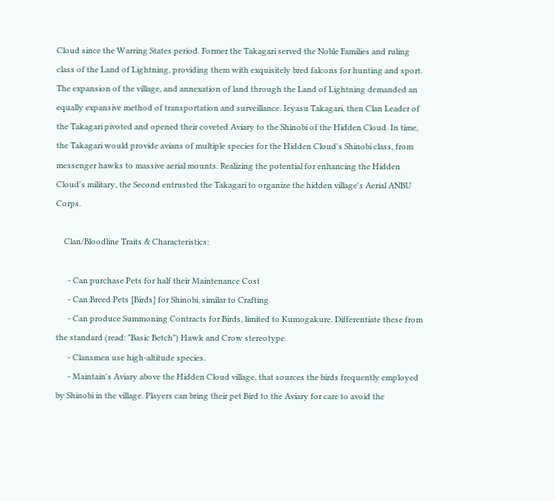Cloud since the Warring States period. Former the Takagari served the Noble Families and ruling class of the Land of Lightning, providing them with exquisitely bred falcons for hunting and sport.  The expansion of the village, and annexation of land through the Land of Lightning demanded an equally expansive method of transportation and surveillance. Ieyasu Takagari, then Clan Leader of the Takagari pivoted and opened their coveted Aviary to the Shinobi of the Hidden Cloud. In time, the Takagari would provide avians of multiple species for the Hidden Cloud's Shinobi class, from messenger hawks to massive aerial mounts. Realizing the potential for enhancing the Hidden Cloud's military, the Second entrusted the Takagari to organize the hidden village's Aerial ANBU Corps.

    Clan/Bloodline Traits & Characteristics:

      - Can purchase Pets for half their Maintenance Cost
      - Can Breed Pets [Birds] for Shinobi, similar to Crafting
      - Can produce Summoning Contracts for Birds, limited to Kumogakure. Differentiate these from the standard (read: "Basic Betch") Hawk and Crow stereotype.
      - Clansmen use high-altitude species.
      - Maintain's Aviary above the Hidden Cloud village, that sources the birds frequently employed by Shinobi in the village. Players can bring their pet Bird to the Aviary for care to avoid the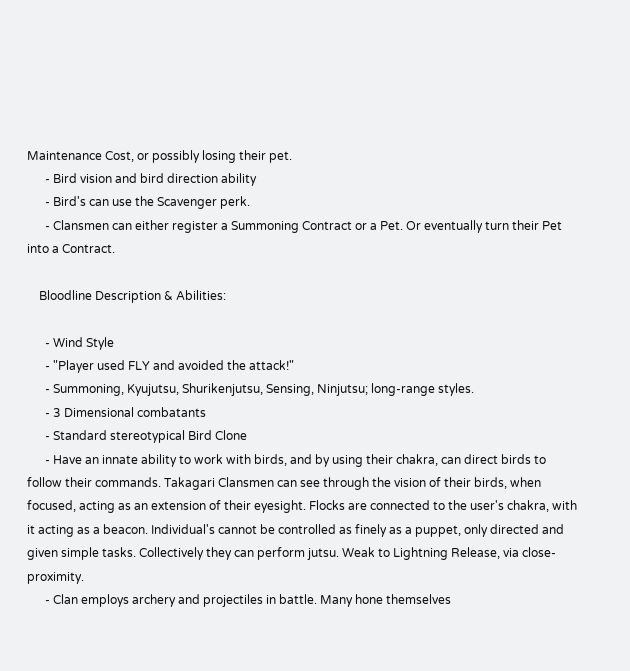Maintenance Cost, or possibly losing their pet.
      - Bird vision and bird direction ability
      - Bird's can use the Scavenger perk.
      - Clansmen can either register a Summoning Contract or a Pet. Or eventually turn their Pet into a Contract.

    Bloodline Description & Abilities:

      - Wind Style
      - "Player used FLY and avoided the attack!"
      - Summoning, Kyujutsu, Shurikenjutsu, Sensing, Ninjutsu; long-range styles.
      - 3 Dimensional combatants
      - Standard stereotypical Bird Clone
      - Have an innate ability to work with birds, and by using their chakra, can direct birds to follow their commands. Takagari Clansmen can see through the vision of their birds, when focused, acting as an extension of their eyesight. Flocks are connected to the user's chakra, with it acting as a beacon. Individual's cannot be controlled as finely as a puppet, only directed and given simple tasks. Collectively they can perform jutsu. Weak to Lightning Release, via close-proximity.
      - Clan employs archery and projectiles in battle. Many hone themselves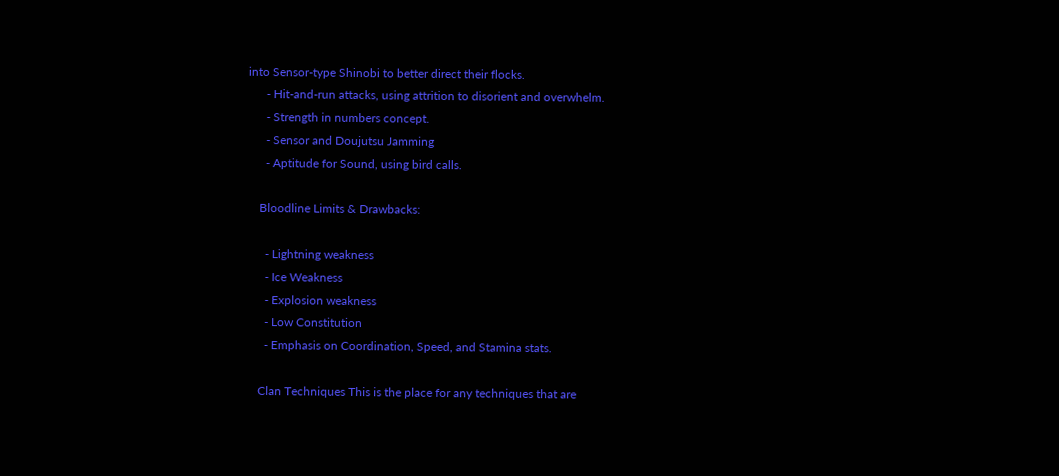into Sensor-type Shinobi to better direct their flocks.
      - Hit-and-run attacks, using attrition to disorient and overwhelm.
      - Strength in numbers concept.
      - Sensor and Doujutsu Jamming
      - Aptitude for Sound, using bird calls.

    Bloodline Limits & Drawbacks:

      - Lightning weakness
      - Ice Weakness
      - Explosion weakness
      - Low Constitution
      - Emphasis on Coordination, Speed, and Stamina stats.

    Clan Techniques This is the place for any techniques that are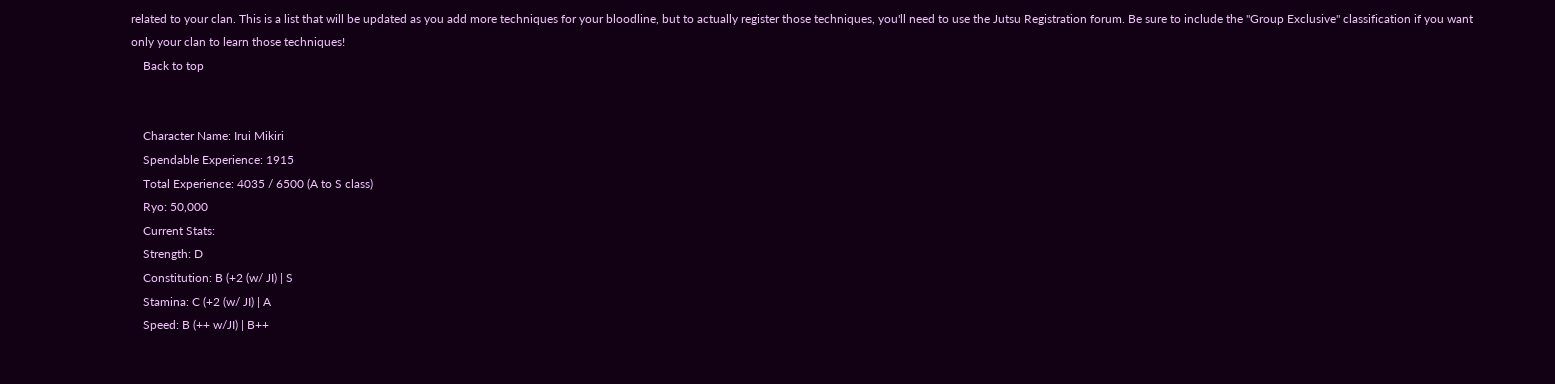related to your clan. This is a list that will be updated as you add more techniques for your bloodline, but to actually register those techniques, you'll need to use the Jutsu Registration forum. Be sure to include the "Group Exclusive" classification if you want only your clan to learn those techniques!
    Back to top


    Character Name: Irui Mikiri
    Spendable Experience: 1915
    Total Experience: 4035 / 6500 (A to S class)
    Ryo: 50,000
    Current Stats:
    Strength: D
    Constitution: B (+2 (w/ JI) | S
    Stamina: C (+2 (w/ JI) | A
    Speed: B (++ w/JI) | B++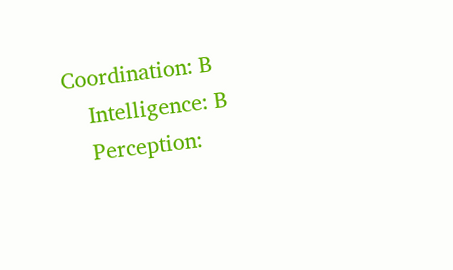Coordination: B
    Intelligence: B
    Perception: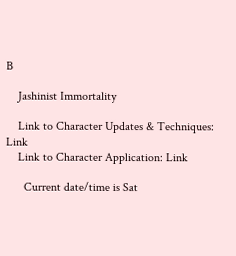B

    Jashinist Immortality

    Link to Character Updates & Techniques: Link
    Link to Character Application: Link

      Current date/time is Sat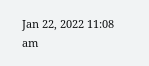Jan 22, 2022 11:08 am